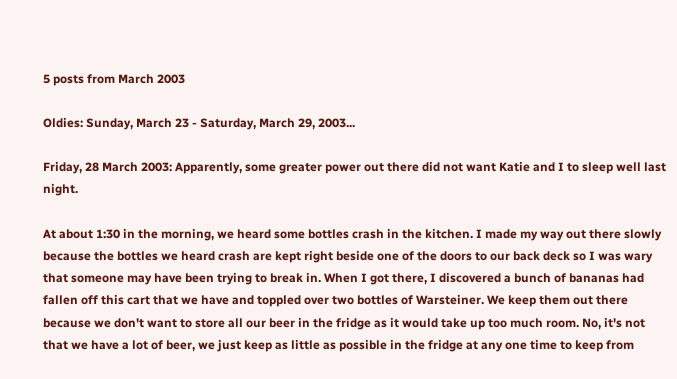5 posts from March 2003

Oldies: Sunday, March 23 - Saturday, March 29, 2003...

Friday, 28 March 2003: Apparently, some greater power out there did not want Katie and I to sleep well last night.

At about 1:30 in the morning, we heard some bottles crash in the kitchen. I made my way out there slowly because the bottles we heard crash are kept right beside one of the doors to our back deck so I was wary that someone may have been trying to break in. When I got there, I discovered a bunch of bananas had fallen off this cart that we have and toppled over two bottles of Warsteiner. We keep them out there because we don't want to store all our beer in the fridge as it would take up too much room. No, it's not that we have a lot of beer, we just keep as little as possible in the fridge at any one time to keep from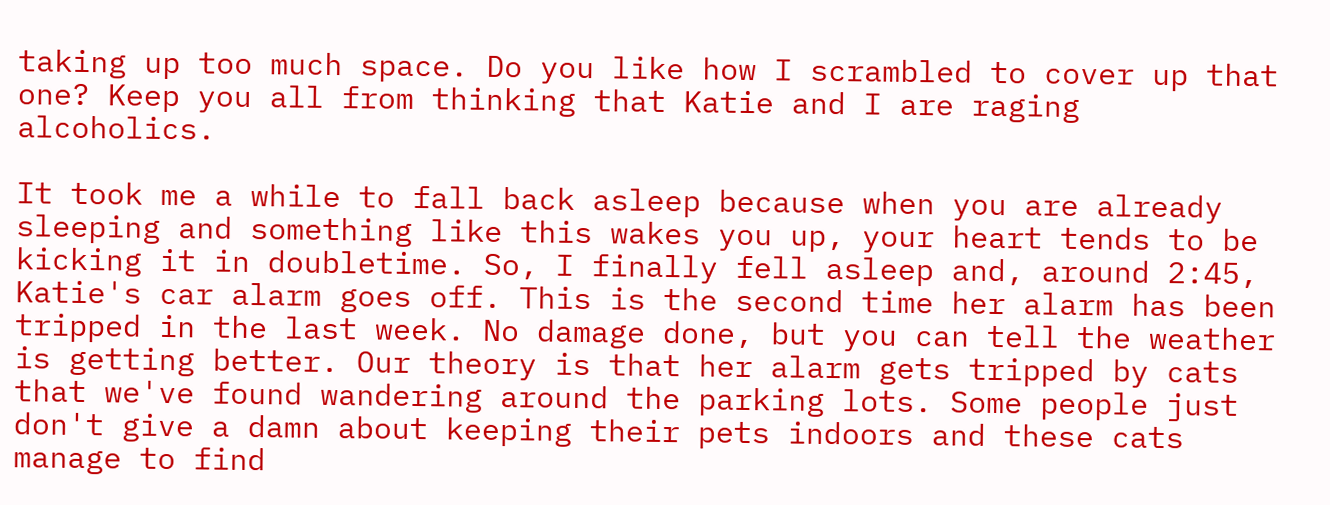taking up too much space. Do you like how I scrambled to cover up that one? Keep you all from thinking that Katie and I are raging alcoholics.

It took me a while to fall back asleep because when you are already sleeping and something like this wakes you up, your heart tends to be kicking it in doubletime. So, I finally fell asleep and, around 2:45, Katie's car alarm goes off. This is the second time her alarm has been tripped in the last week. No damage done, but you can tell the weather is getting better. Our theory is that her alarm gets tripped by cats that we've found wandering around the parking lots. Some people just don't give a damn about keeping their pets indoors and these cats manage to find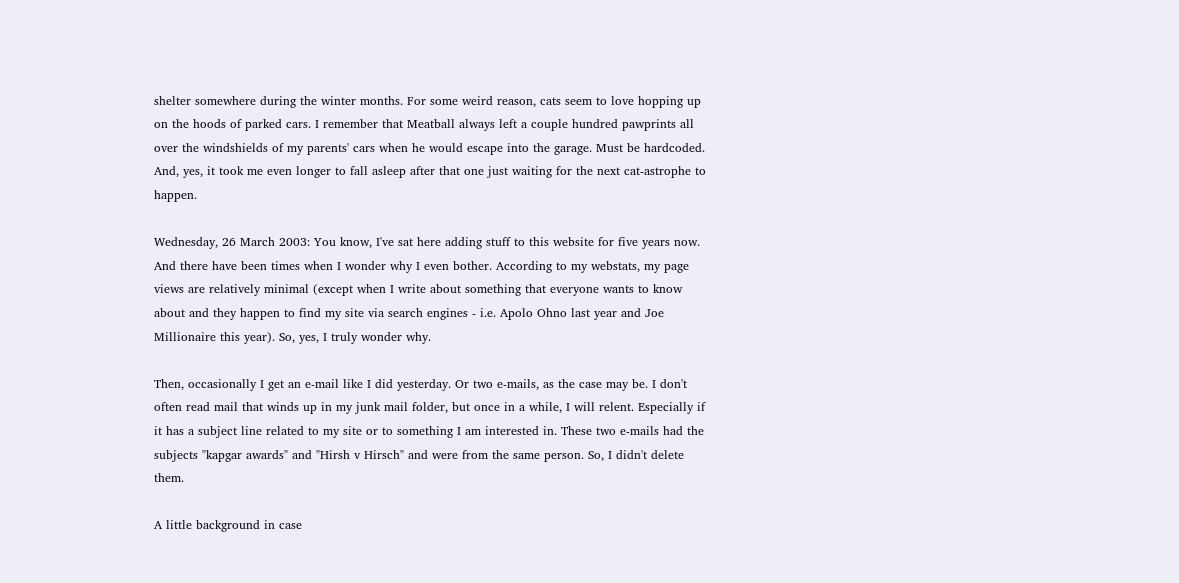shelter somewhere during the winter months. For some weird reason, cats seem to love hopping up on the hoods of parked cars. I remember that Meatball always left a couple hundred pawprints all over the windshields of my parents' cars when he would escape into the garage. Must be hardcoded. And, yes, it took me even longer to fall asleep after that one just waiting for the next cat-astrophe to happen.

Wednesday, 26 March 2003: You know, I've sat here adding stuff to this website for five years now. And there have been times when I wonder why I even bother. According to my webstats, my page views are relatively minimal (except when I write about something that everyone wants to know about and they happen to find my site via search engines - i.e. Apolo Ohno last year and Joe Millionaire this year). So, yes, I truly wonder why.

Then, occasionally I get an e-mail like I did yesterday. Or two e-mails, as the case may be. I don't often read mail that winds up in my junk mail folder, but once in a while, I will relent. Especially if it has a subject line related to my site or to something I am interested in. These two e-mails had the subjects "kapgar awards" and "Hirsh v Hirsch" and were from the same person. So, I didn't delete them.

A little background in case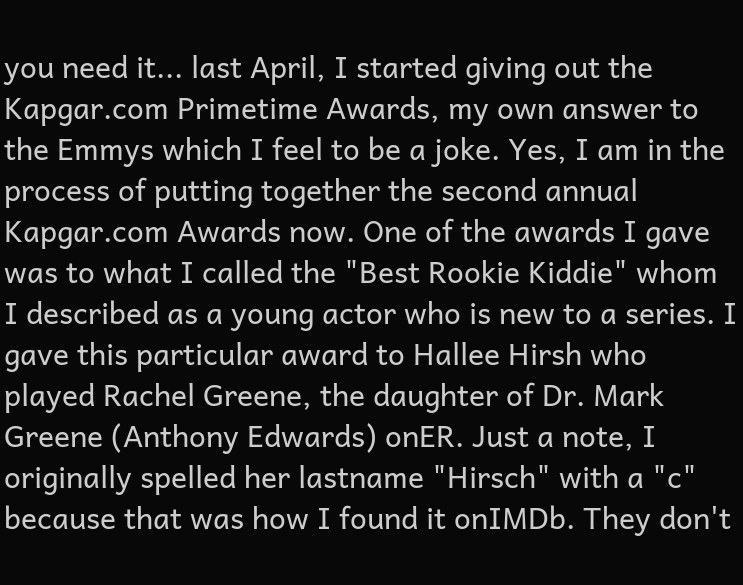you need it... last April, I started giving out the Kapgar.com Primetime Awards, my own answer to the Emmys which I feel to be a joke. Yes, I am in the process of putting together the second annual Kapgar.com Awards now. One of the awards I gave was to what I called the "Best Rookie Kiddie" whom I described as a young actor who is new to a series. I gave this particular award to Hallee Hirsh who played Rachel Greene, the daughter of Dr. Mark Greene (Anthony Edwards) onER. Just a note, I originally spelled her lastname "Hirsch" with a "c" because that was how I found it onIMDb. They don't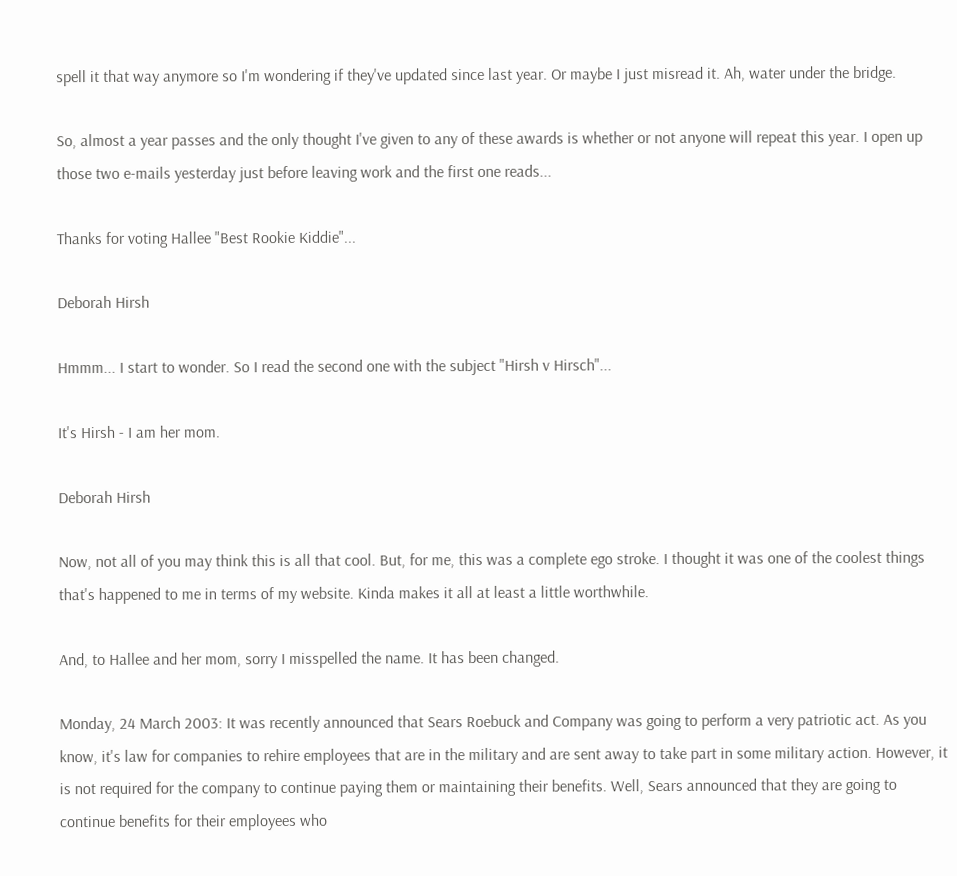spell it that way anymore so I'm wondering if they've updated since last year. Or maybe I just misread it. Ah, water under the bridge.

So, almost a year passes and the only thought I've given to any of these awards is whether or not anyone will repeat this year. I open up those two e-mails yesterday just before leaving work and the first one reads...

Thanks for voting Hallee "Best Rookie Kiddie"...

Deborah Hirsh

Hmmm... I start to wonder. So I read the second one with the subject "Hirsh v Hirsch"...

It's Hirsh - I am her mom.

Deborah Hirsh

Now, not all of you may think this is all that cool. But, for me, this was a complete ego stroke. I thought it was one of the coolest things that's happened to me in terms of my website. Kinda makes it all at least a little worthwhile.

And, to Hallee and her mom, sorry I misspelled the name. It has been changed.

Monday, 24 March 2003: It was recently announced that Sears Roebuck and Company was going to perform a very patriotic act. As you know, it's law for companies to rehire employees that are in the military and are sent away to take part in some military action. However, it is not required for the company to continue paying them or maintaining their benefits. Well, Sears announced that they are going to continue benefits for their employees who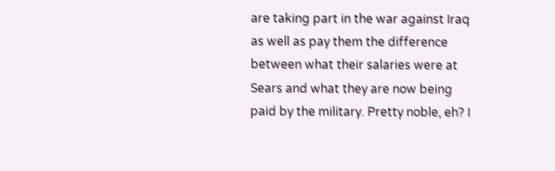are taking part in the war against Iraq as well as pay them the difference between what their salaries were at Sears and what they are now being paid by the military. Pretty noble, eh? I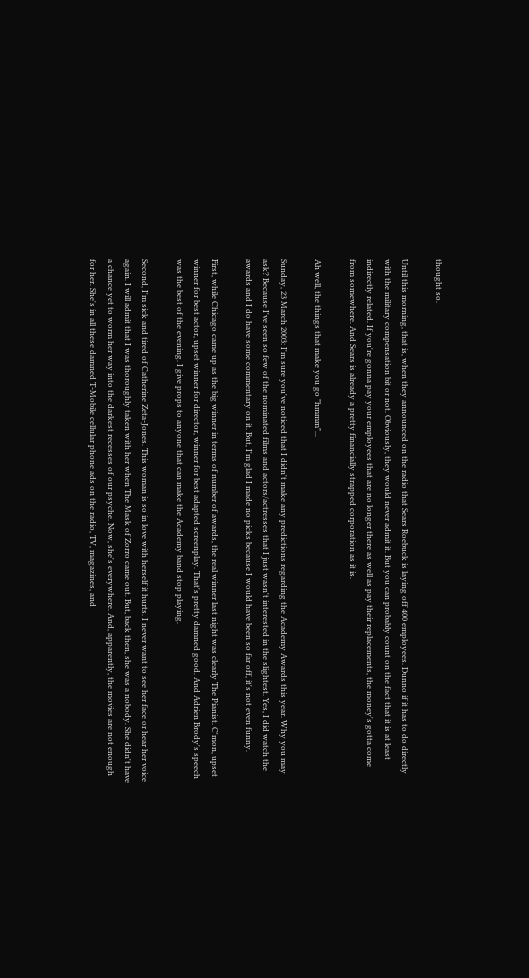thought so.

Until this morning, that is, when they announced on the radio that Sears Roebuck is laying off 400 employees. Dunno if it has to do directly with the military compensation bit or not. Obviously, they would never admit it. But you can probably count on the fact that it is at least indirectly related. If you're gonna pay your employees that are no longer there as well as pay their replacements, the money's gotta come from somewhere. And Sears is already a pretty financially strapped corporation as it is.

Ah well, the things that make you go "hmmm"...

Sunday, 23 March 2003: I'm sure you've noticed that I didn't make any predictions regarding the Academy Awards this year. Why you may ask? Because I've seen so few of the nominated films and actors/actresses that I just wasn't interested in the slightest. Yes, I did watch the awards and I do have some commentary on it. But, I'm glad I made no picks because I would have been so far off, it's not even funny.

First, while Chicago came up as the big winner in terms of number of awards, the real winner last night was clearly The Pianist. C'mon, upset winner for best actor, upset winner for director, winner for best adapted screenplay. That's pretty damned good. And Adrien Brody's speech was the best of the evening. I give props to anyone that can make the Academy band stop playing.

Second, I'm sick and tired of Catherine Zeta-Jones. This woman is so in love with herself it hurts. I never want to see her face or hear her voice again. I will admit that I was thoroughly taken with her when The Mask of Zorro came out. But, back then, she was a nobody. She didn't have a chance yet to worm her way into the darkest recesses of our psyche. Now, she's everywhere. And, apparently, the movies are not enough for her. She's in all these damned T-Mobile cellular phone ads on the radio, TV, magazines, and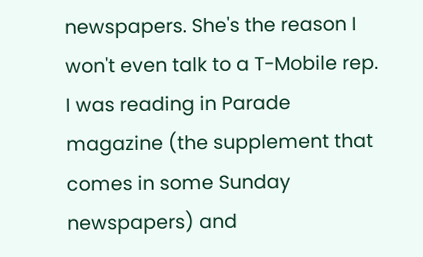newspapers. She's the reason I won't even talk to a T-Mobile rep. I was reading in Parade magazine (the supplement that comes in some Sunday newspapers) and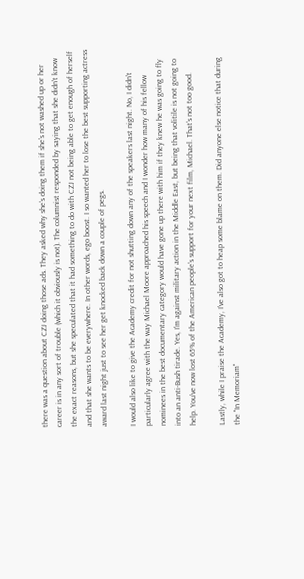there was a question about CZJ doing those ads. They asked why she's doing them if she's not washed up or her career is in any sort of trouble (which it obviously is not). The columnist responded by saying that she didn't know the exact reasons, but she speculated that it had something to do with CZJ not being able to get enough of herself and that she wants to be everywhere. In other words, ego boost. I so wanted her to lose the best supporting actress award last night just to see her get knocked back down a couple of pegs.

I would also like to give the Academy credit for not shutting down any of the speakers last night. No, I didn't particularly agree with the way Michael Moore approached his speech and I wonder how many of his fellow nominees in the best documentary category would have gone up there with him if they knew he was going to fly into an anti-Bush tirade. Yes, I'm against military action in the Middle East, but being that volitile is not going to help. You've now lost 65% of the American people's support for your next film, Michael. That's not too good.

Lastly, while I praise the Academy, I've also got to heap some blame on them. Did anyone else notice that during the "In Memoriam"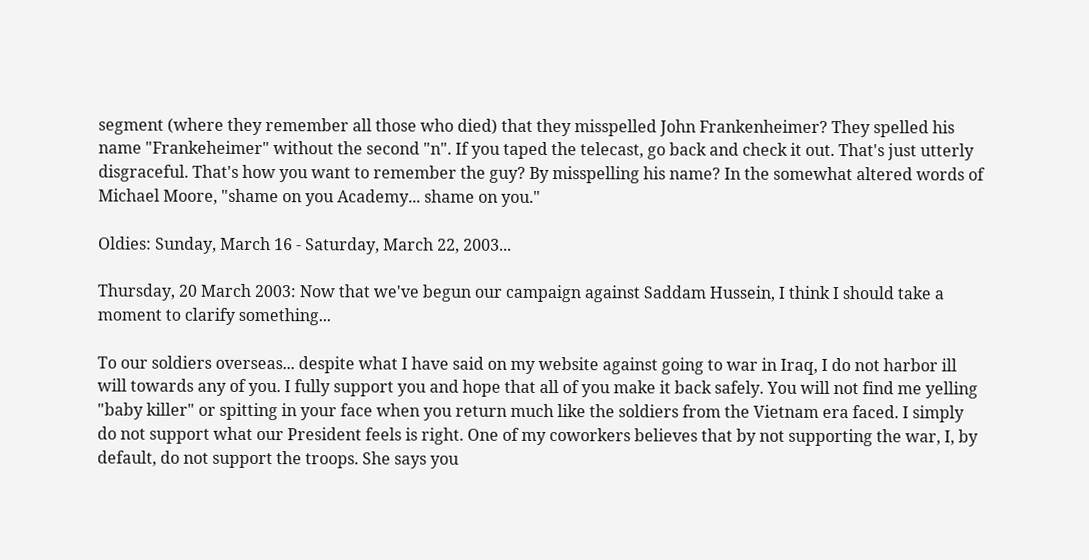segment (where they remember all those who died) that they misspelled John Frankenheimer? They spelled his name "Frankeheimer" without the second "n". If you taped the telecast, go back and check it out. That's just utterly disgraceful. That's how you want to remember the guy? By misspelling his name? In the somewhat altered words of Michael Moore, "shame on you Academy... shame on you."

Oldies: Sunday, March 16 - Saturday, March 22, 2003...

Thursday, 20 March 2003: Now that we've begun our campaign against Saddam Hussein, I think I should take a moment to clarify something...

To our soldiers overseas... despite what I have said on my website against going to war in Iraq, I do not harbor ill will towards any of you. I fully support you and hope that all of you make it back safely. You will not find me yelling "baby killer" or spitting in your face when you return much like the soldiers from the Vietnam era faced. I simply do not support what our President feels is right. One of my coworkers believes that by not supporting the war, I, by default, do not support the troops. She says you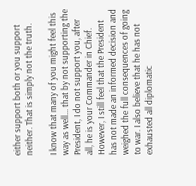either support both or you support neither. That is simply not the truth.

I know that many of you might feel this way as well... that by not supporting the President, I do not support you, after all, he is your Commander in Chief. However, I still feel that the President has not made an informed decision and weighed the full consequences of going to war. I also believe that he has not exhausted all diplomatic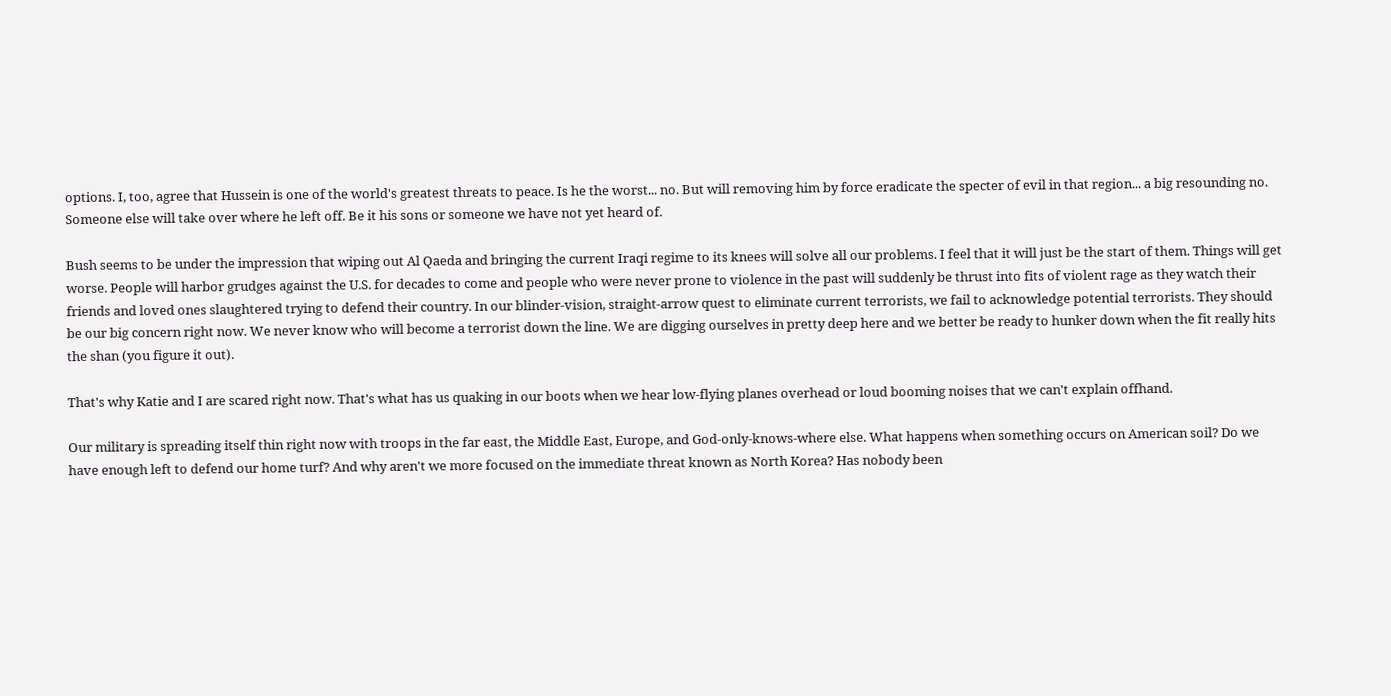options. I, too, agree that Hussein is one of the world's greatest threats to peace. Is he the worst... no. But will removing him by force eradicate the specter of evil in that region... a big resounding no. Someone else will take over where he left off. Be it his sons or someone we have not yet heard of.

Bush seems to be under the impression that wiping out Al Qaeda and bringing the current Iraqi regime to its knees will solve all our problems. I feel that it will just be the start of them. Things will get worse. People will harbor grudges against the U.S. for decades to come and people who were never prone to violence in the past will suddenly be thrust into fits of violent rage as they watch their friends and loved ones slaughtered trying to defend their country. In our blinder-vision, straight-arrow quest to eliminate current terrorists, we fail to acknowledge potential terrorists. They should be our big concern right now. We never know who will become a terrorist down the line. We are digging ourselves in pretty deep here and we better be ready to hunker down when the fit really hits the shan (you figure it out).

That's why Katie and I are scared right now. That's what has us quaking in our boots when we hear low-flying planes overhead or loud booming noises that we can't explain offhand.

Our military is spreading itself thin right now with troops in the far east, the Middle East, Europe, and God-only-knows-where else. What happens when something occurs on American soil? Do we have enough left to defend our home turf? And why aren't we more focused on the immediate threat known as North Korea? Has nobody been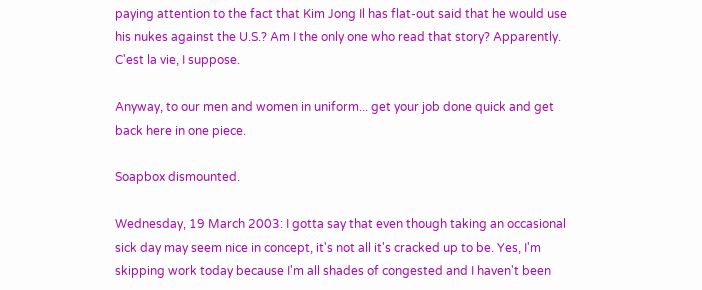paying attention to the fact that Kim Jong Il has flat-out said that he would use his nukes against the U.S.? Am I the only one who read that story? Apparently. C'est la vie, I suppose.

Anyway, to our men and women in uniform... get your job done quick and get back here in one piece.

Soapbox dismounted.

Wednesday, 19 March 2003: I gotta say that even though taking an occasional sick day may seem nice in concept, it's not all it's cracked up to be. Yes, I'm skipping work today because I'm all shades of congested and I haven't been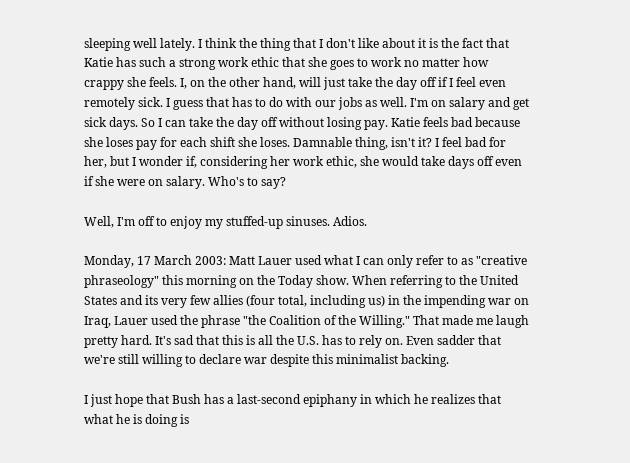sleeping well lately. I think the thing that I don't like about it is the fact that Katie has such a strong work ethic that she goes to work no matter how crappy she feels. I, on the other hand, will just take the day off if I feel even remotely sick. I guess that has to do with our jobs as well. I'm on salary and get sick days. So I can take the day off without losing pay. Katie feels bad because she loses pay for each shift she loses. Damnable thing, isn't it? I feel bad for her, but I wonder if, considering her work ethic, she would take days off even if she were on salary. Who's to say?

Well, I'm off to enjoy my stuffed-up sinuses. Adios.

Monday, 17 March 2003: Matt Lauer used what I can only refer to as "creative phraseology" this morning on the Today show. When referring to the United States and its very few allies (four total, including us) in the impending war on Iraq, Lauer used the phrase "the Coalition of the Willing." That made me laugh pretty hard. It's sad that this is all the U.S. has to rely on. Even sadder that we're still willing to declare war despite this minimalist backing.

I just hope that Bush has a last-second epiphany in which he realizes that what he is doing is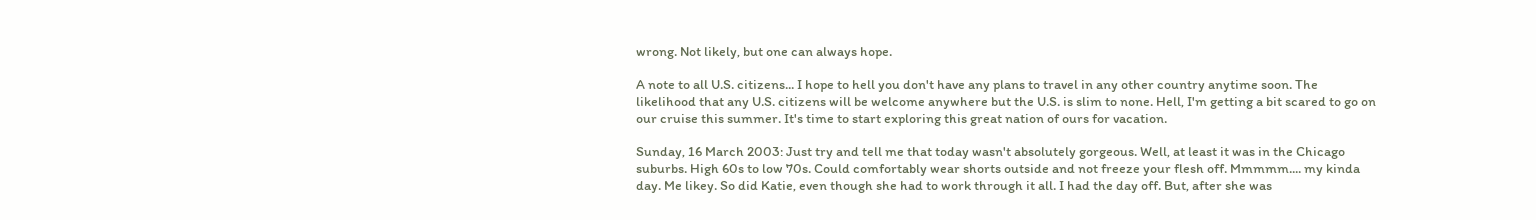wrong. Not likely, but one can always hope.

A note to all U.S. citizens... I hope to hell you don't have any plans to travel in any other country anytime soon. The likelihood that any U.S. citizens will be welcome anywhere but the U.S. is slim to none. Hell, I'm getting a bit scared to go on our cruise this summer. It's time to start exploring this great nation of ours for vacation.

Sunday, 16 March 2003: Just try and tell me that today wasn't absolutely gorgeous. Well, at least it was in the Chicago suburbs. High 60s to low 70s. Could comfortably wear shorts outside and not freeze your flesh off. Mmmmm.... my kinda day. Me likey. So did Katie, even though she had to work through it all. I had the day off. But, after she was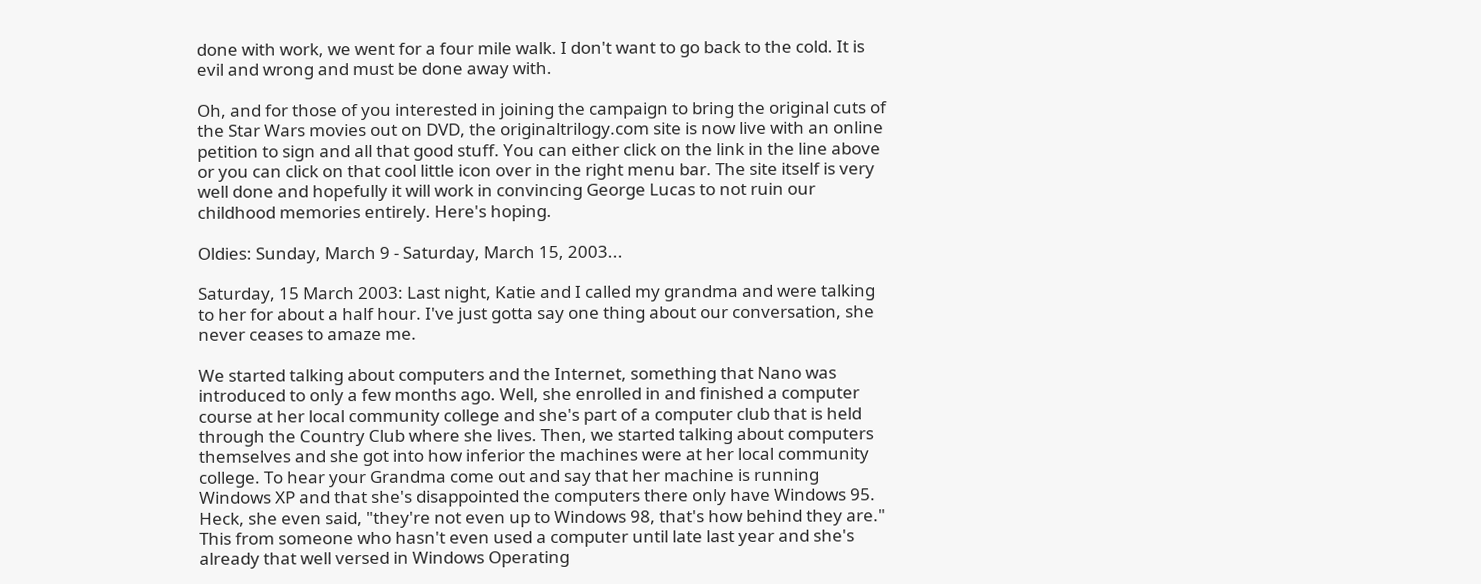done with work, we went for a four mile walk. I don't want to go back to the cold. It is evil and wrong and must be done away with.

Oh, and for those of you interested in joining the campaign to bring the original cuts of the Star Wars movies out on DVD, the originaltrilogy.com site is now live with an online petition to sign and all that good stuff. You can either click on the link in the line above or you can click on that cool little icon over in the right menu bar. The site itself is very well done and hopefully it will work in convincing George Lucas to not ruin our childhood memories entirely. Here's hoping.

Oldies: Sunday, March 9 - Saturday, March 15, 2003...

Saturday, 15 March 2003: Last night, Katie and I called my grandma and were talking to her for about a half hour. I've just gotta say one thing about our conversation, she never ceases to amaze me.

We started talking about computers and the Internet, something that Nano was introduced to only a few months ago. Well, she enrolled in and finished a computer course at her local community college and she's part of a computer club that is held through the Country Club where she lives. Then, we started talking about computers themselves and she got into how inferior the machines were at her local community college. To hear your Grandma come out and say that her machine is running Windows XP and that she's disappointed the computers there only have Windows 95. Heck, she even said, "they're not even up to Windows 98, that's how behind they are." This from someone who hasn't even used a computer until late last year and she's already that well versed in Windows Operating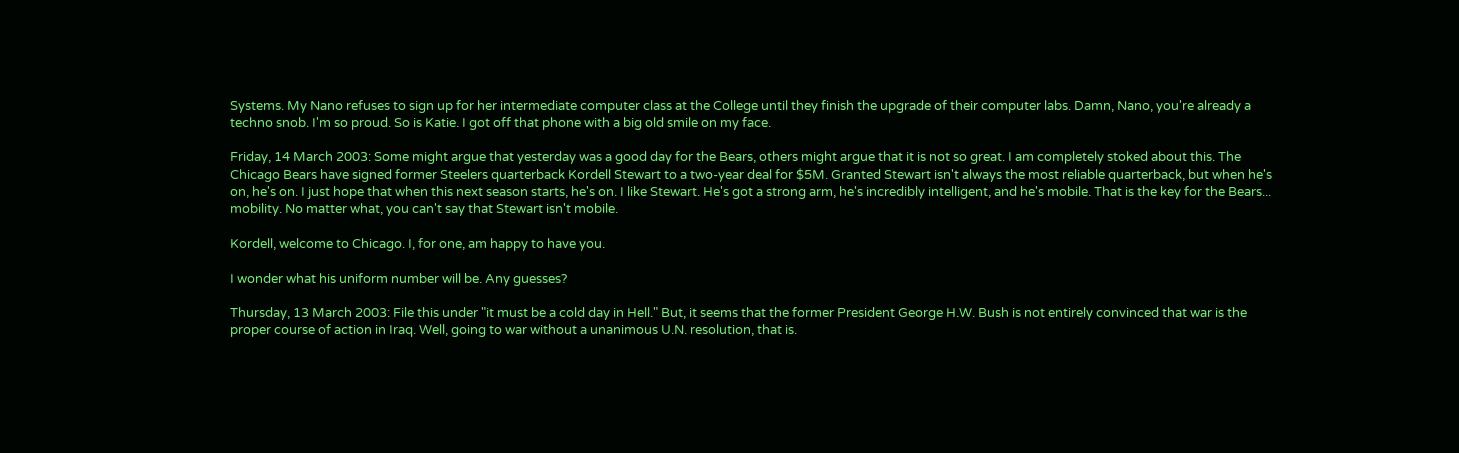Systems. My Nano refuses to sign up for her intermediate computer class at the College until they finish the upgrade of their computer labs. Damn, Nano, you're already a techno snob. I'm so proud. So is Katie. I got off that phone with a big old smile on my face.

Friday, 14 March 2003: Some might argue that yesterday was a good day for the Bears, others might argue that it is not so great. I am completely stoked about this. The Chicago Bears have signed former Steelers quarterback Kordell Stewart to a two-year deal for $5M. Granted Stewart isn't always the most reliable quarterback, but when he's on, he's on. I just hope that when this next season starts, he's on. I like Stewart. He's got a strong arm, he's incredibly intelligent, and he's mobile. That is the key for the Bears... mobility. No matter what, you can't say that Stewart isn't mobile.

Kordell, welcome to Chicago. I, for one, am happy to have you.

I wonder what his uniform number will be. Any guesses?

Thursday, 13 March 2003: File this under "it must be a cold day in Hell." But, it seems that the former President George H.W. Bush is not entirely convinced that war is the proper course of action in Iraq. Well, going to war without a unanimous U.N. resolution, that is.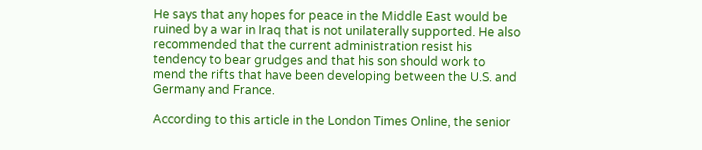He says that any hopes for peace in the Middle East would be ruined by a war in Iraq that is not unilaterally supported. He also recommended that the current administration resist his tendency to bear grudges and that his son should work to mend the rifts that have been developing between the U.S. and Germany and France.

According to this article in the London Times Online, the senior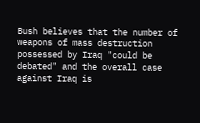Bush believes that the number of weapons of mass destruction possessed by Iraq "could be debated" and the overall case against Iraq is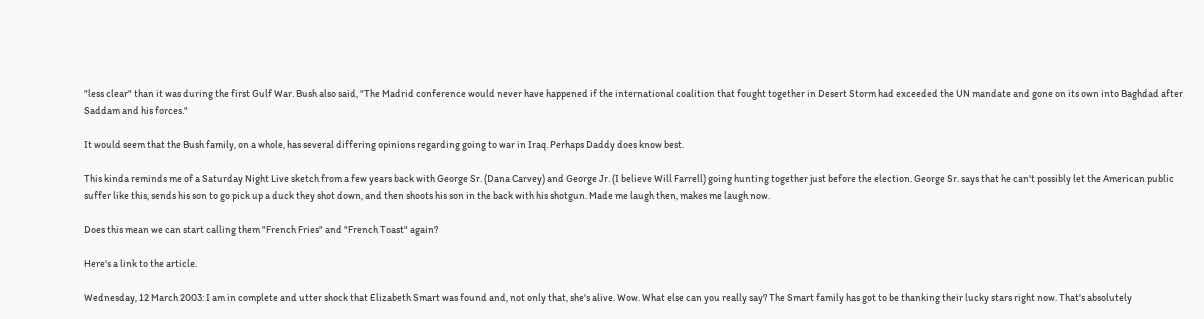"less clear" than it was during the first Gulf War. Bush also said, "The Madrid conference would never have happened if the international coalition that fought together in Desert Storm had exceeded the UN mandate and gone on its own into Baghdad after Saddam and his forces."

It would seem that the Bush family, on a whole, has several differing opinions regarding going to war in Iraq. Perhaps Daddy does know best.

This kinda reminds me of a Saturday Night Live sketch from a few years back with George Sr. (Dana Carvey) and George Jr. (I believe Will Farrell) going hunting together just before the election. George Sr. says that he can't possibly let the American public suffer like this, sends his son to go pick up a duck they shot down, and then shoots his son in the back with his shotgun. Made me laugh then, makes me laugh now.

Does this mean we can start calling them "French Fries" and "French Toast" again?

Here's a link to the article.

Wednesday, 12 March 2003: I am in complete and utter shock that Elizabeth Smart was found and, not only that, she's alive. Wow. What else can you really say? The Smart family has got to be thanking their lucky stars right now. That's absolutely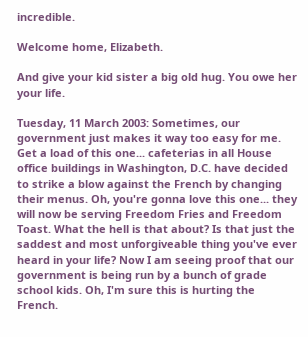incredible.

Welcome home, Elizabeth.

And give your kid sister a big old hug. You owe her your life.

Tuesday, 11 March 2003: Sometimes, our government just makes it way too easy for me. Get a load of this one... cafeterias in all House office buildings in Washington, D.C. have decided to strike a blow against the French by changing their menus. Oh, you're gonna love this one... they will now be serving Freedom Fries and Freedom Toast. What the hell is that about? Is that just the saddest and most unforgiveable thing you've ever heard in your life? Now I am seeing proof that our government is being run by a bunch of grade school kids. Oh, I'm sure this is hurting the French.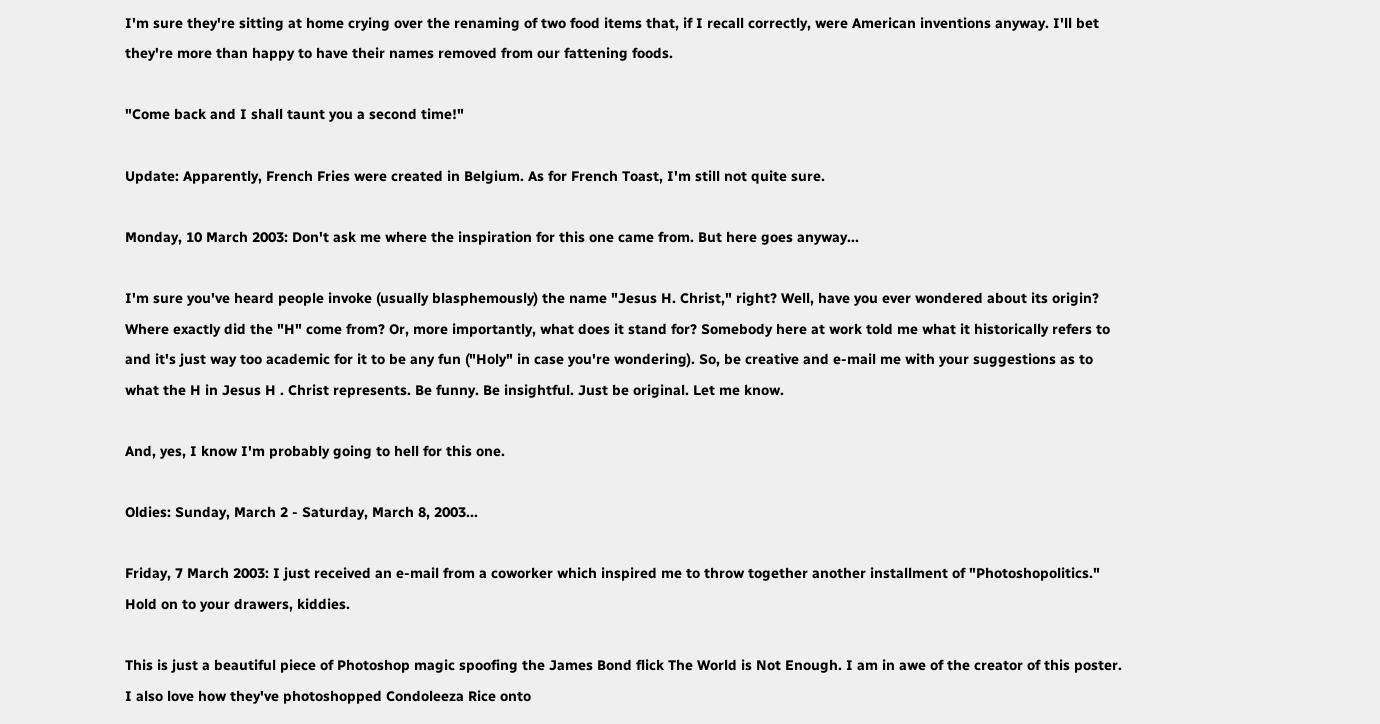I'm sure they're sitting at home crying over the renaming of two food items that, if I recall correctly, were American inventions anyway. I'll bet they're more than happy to have their names removed from our fattening foods.

"Come back and I shall taunt you a second time!"

Update: Apparently, French Fries were created in Belgium. As for French Toast, I'm still not quite sure.

Monday, 10 March 2003: Don't ask me where the inspiration for this one came from. But here goes anyway...

I'm sure you've heard people invoke (usually blasphemously) the name "Jesus H. Christ," right? Well, have you ever wondered about its origin? Where exactly did the "H" come from? Or, more importantly, what does it stand for? Somebody here at work told me what it historically refers to and it's just way too academic for it to be any fun ("Holy" in case you're wondering). So, be creative and e-mail me with your suggestions as to what the H in Jesus H . Christ represents. Be funny. Be insightful. Just be original. Let me know.

And, yes, I know I'm probably going to hell for this one.

Oldies: Sunday, March 2 - Saturday, March 8, 2003...

Friday, 7 March 2003: I just received an e-mail from a coworker which inspired me to throw together another installment of "Photoshopolitics." Hold on to your drawers, kiddies.

This is just a beautiful piece of Photoshop magic spoofing the James Bond flick The World is Not Enough. I am in awe of the creator of this poster. I also love how they've photoshopped Condoleeza Rice onto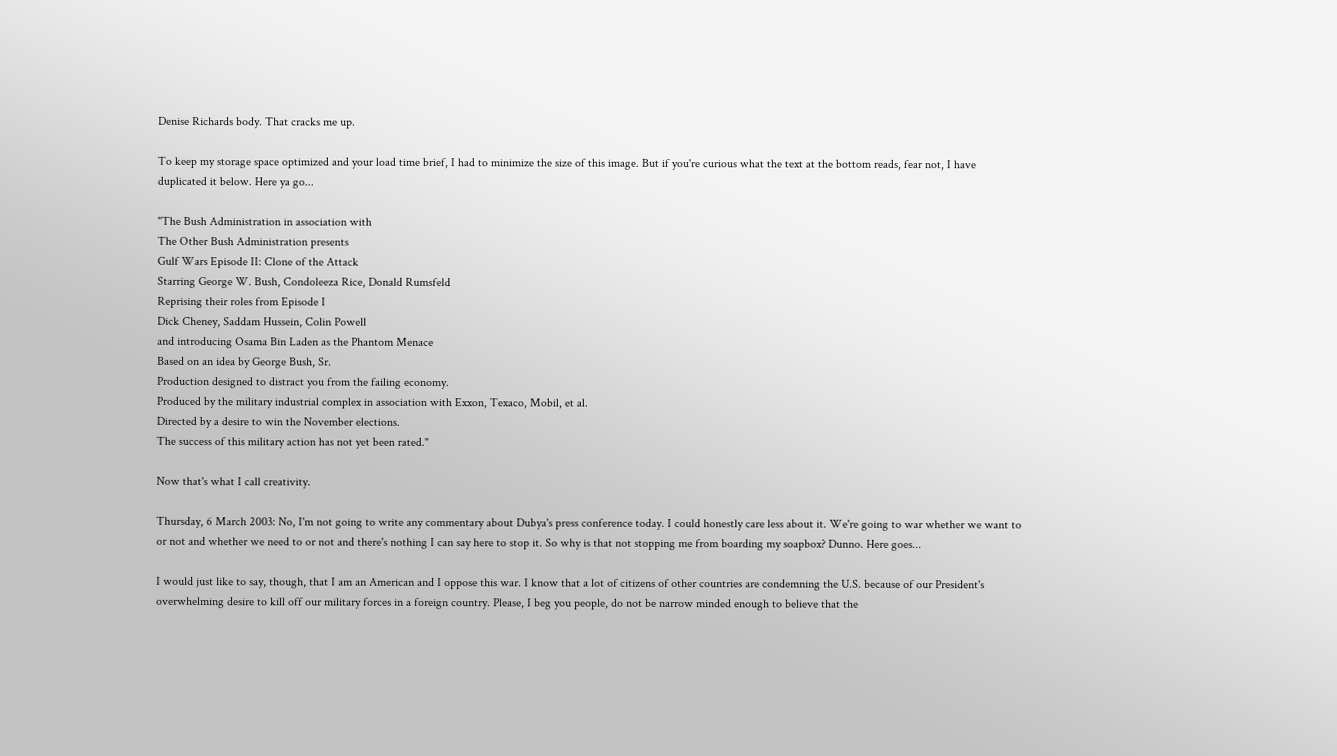Denise Richards body. That cracks me up.

To keep my storage space optimized and your load time brief, I had to minimize the size of this image. But if you're curious what the text at the bottom reads, fear not, I have duplicated it below. Here ya go...

"The Bush Administration in association with
The Other Bush Administration presents
Gulf Wars Episode II: Clone of the Attack
Starring George W. Bush, Condoleeza Rice, Donald Rumsfeld
Reprising their roles from Episode I
Dick Cheney, Saddam Hussein, Colin Powell
and introducing Osama Bin Laden as the Phantom Menace
Based on an idea by George Bush, Sr.
Production designed to distract you from the failing economy.
Produced by the military industrial complex in association with Exxon, Texaco, Mobil, et al.
Directed by a desire to win the November elections.
The success of this military action has not yet been rated."

Now that's what I call creativity.

Thursday, 6 March 2003: No, I'm not going to write any commentary about Dubya's press conference today. I could honestly care less about it. We're going to war whether we want to or not and whether we need to or not and there's nothing I can say here to stop it. So why is that not stopping me from boarding my soapbox? Dunno. Here goes...

I would just like to say, though, that I am an American and I oppose this war. I know that a lot of citizens of other countries are condemning the U.S. because of our President's overwhelming desire to kill off our military forces in a foreign country. Please, I beg you people, do not be narrow minded enough to believe that the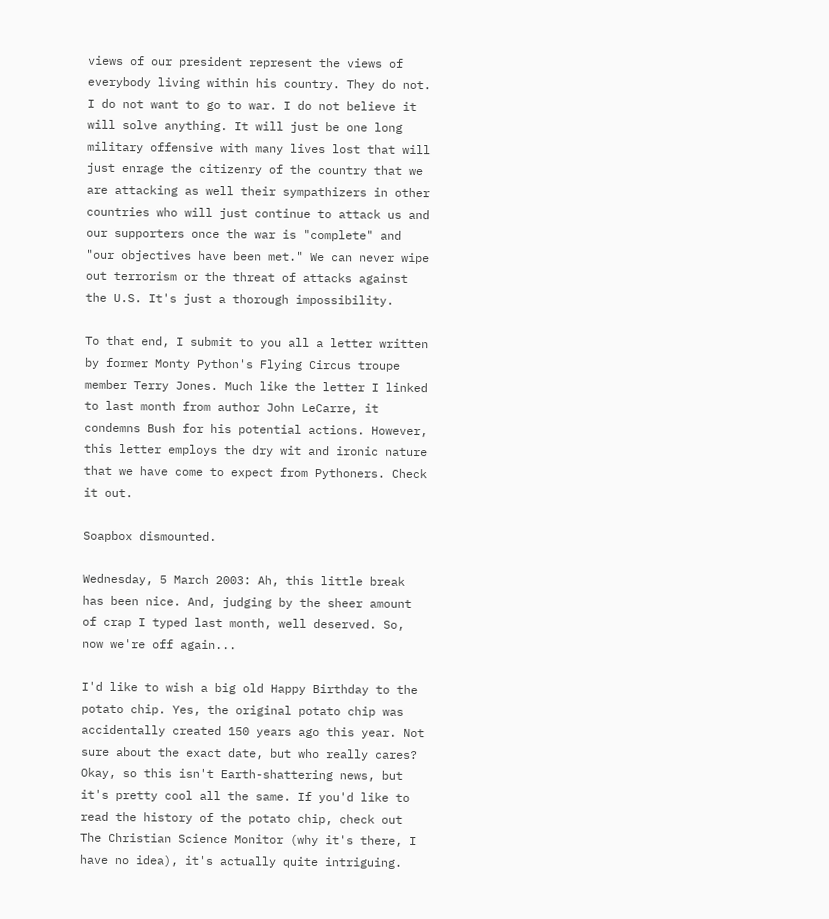views of our president represent the views of everybody living within his country. They do not. I do not want to go to war. I do not believe it will solve anything. It will just be one long military offensive with many lives lost that will just enrage the citizenry of the country that we are attacking as well their sympathizers in other countries who will just continue to attack us and our supporters once the war is "complete" and "our objectives have been met." We can never wipe out terrorism or the threat of attacks against the U.S. It's just a thorough impossibility.

To that end, I submit to you all a letter written by former Monty Python's Flying Circus troupe member Terry Jones. Much like the letter I linked to last month from author John LeCarre, it condemns Bush for his potential actions. However, this letter employs the dry wit and ironic nature that we have come to expect from Pythoners. Check it out.

Soapbox dismounted.

Wednesday, 5 March 2003: Ah, this little break has been nice. And, judging by the sheer amount of crap I typed last month, well deserved. So, now we're off again...

I'd like to wish a big old Happy Birthday to the potato chip. Yes, the original potato chip was accidentally created 150 years ago this year. Not sure about the exact date, but who really cares? Okay, so this isn't Earth-shattering news, but it's pretty cool all the same. If you'd like to read the history of the potato chip, check out The Christian Science Monitor (why it's there, I have no idea), it's actually quite intriguing.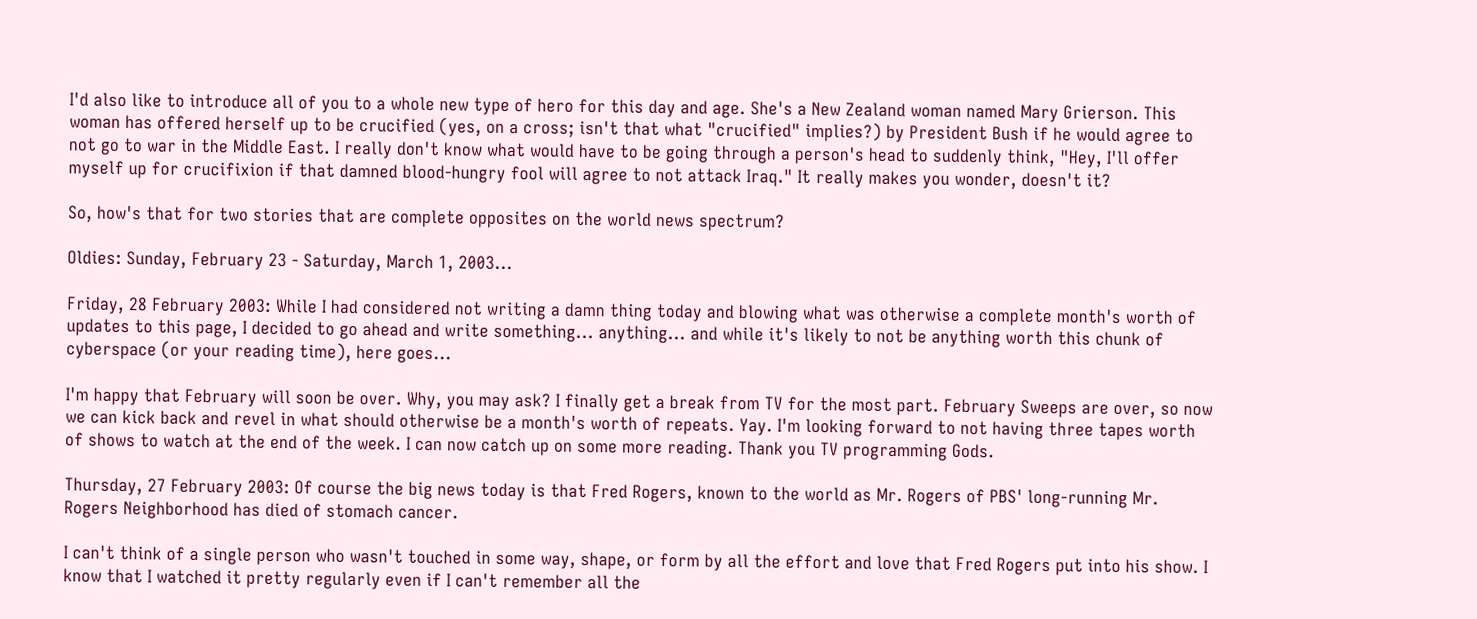I'd also like to introduce all of you to a whole new type of hero for this day and age. She's a New Zealand woman named Mary Grierson. This woman has offered herself up to be crucified (yes, on a cross; isn't that what "crucified" implies?) by President Bush if he would agree to not go to war in the Middle East. I really don't know what would have to be going through a person's head to suddenly think, "Hey, I'll offer myself up for crucifixion if that damned blood-hungry fool will agree to not attack Iraq." It really makes you wonder, doesn't it?

So, how's that for two stories that are complete opposites on the world news spectrum?

Oldies: Sunday, February 23 - Saturday, March 1, 2003...

Friday, 28 February 2003: While I had considered not writing a damn thing today and blowing what was otherwise a complete month's worth of updates to this page, I decided to go ahead and write something... anything... and while it's likely to not be anything worth this chunk of cyberspace (or your reading time), here goes...

I'm happy that February will soon be over. Why, you may ask? I finally get a break from TV for the most part. February Sweeps are over, so now we can kick back and revel in what should otherwise be a month's worth of repeats. Yay. I'm looking forward to not having three tapes worth of shows to watch at the end of the week. I can now catch up on some more reading. Thank you TV programming Gods.

Thursday, 27 February 2003: Of course the big news today is that Fred Rogers, known to the world as Mr. Rogers of PBS' long-running Mr. Rogers Neighborhood has died of stomach cancer.

I can't think of a single person who wasn't touched in some way, shape, or form by all the effort and love that Fred Rogers put into his show. I know that I watched it pretty regularly even if I can't remember all the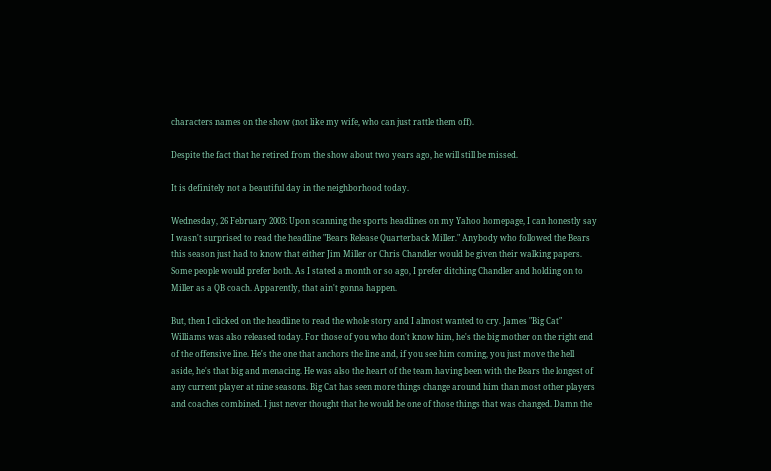characters names on the show (not like my wife, who can just rattle them off).

Despite the fact that he retired from the show about two years ago, he will still be missed.

It is definitely not a beautiful day in the neighborhood today.

Wednesday, 26 February 2003: Upon scanning the sports headlines on my Yahoo homepage, I can honestly say I wasn't surprised to read the headline "Bears Release Quarterback Miller." Anybody who followed the Bears this season just had to know that either Jim Miller or Chris Chandler would be given their walking papers. Some people would prefer both. As I stated a month or so ago, I prefer ditching Chandler and holding on to Miller as a QB coach. Apparently, that ain't gonna happen.

But, then I clicked on the headline to read the whole story and I almost wanted to cry. James "Big Cat" Williams was also released today. For those of you who don't know him, he's the big mother on the right end of the offensive line. He's the one that anchors the line and, if you see him coming, you just move the hell aside, he's that big and menacing. He was also the heart of the team having been with the Bears the longest of any current player at nine seasons. Big Cat has seen more things change around him than most other players and coaches combined. I just never thought that he would be one of those things that was changed. Damn the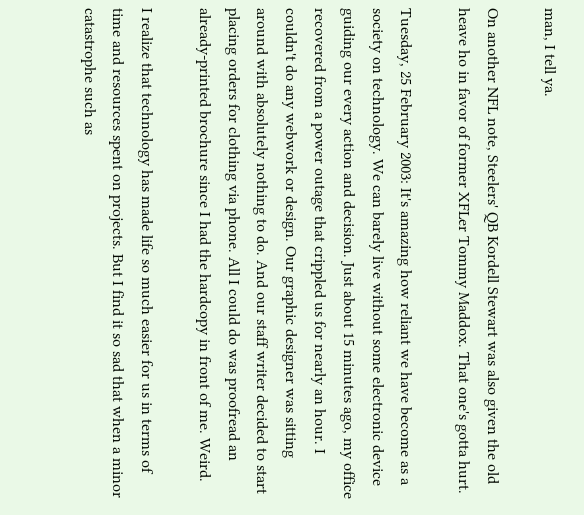man, I tell ya.

On another NFL note, Steelers' QB Kordell Stewart was also given the old heave ho in favor of former XFLer Tommy Maddox. That one's gotta hurt.

Tuesday, 25 February 2003: It's amazing how reliant we have become as a society on technology. We can barely live without some electronic device guiding our every action and decision. Just about 15 minutes ago, my office recovered from a power outage that crippled us for nearly an hour. I couldn't do any webwork or design. Our graphic designer was sitting around with absolutely nothing to do. And our staff writer decided to start placing orders for clothing via phone. All I could do was proofread an already-printed brochure since I had the hardcopy in front of me. Weird.

I realize that technology has made life so much easier for us in terms of time and resources spent on projects. But I find it so sad that when a minor catastrophe such as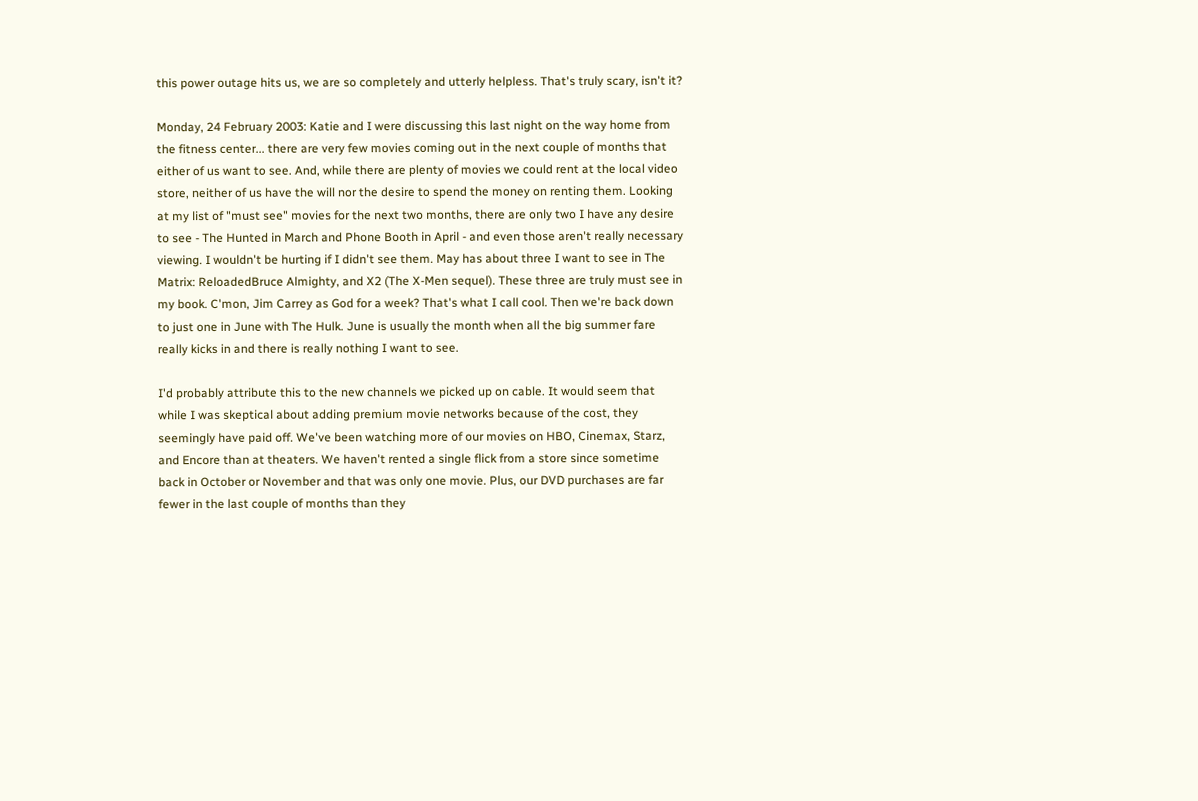this power outage hits us, we are so completely and utterly helpless. That's truly scary, isn't it?

Monday, 24 February 2003: Katie and I were discussing this last night on the way home from the fitness center... there are very few movies coming out in the next couple of months that either of us want to see. And, while there are plenty of movies we could rent at the local video store, neither of us have the will nor the desire to spend the money on renting them. Looking at my list of "must see" movies for the next two months, there are only two I have any desire to see - The Hunted in March and Phone Booth in April - and even those aren't really necessary viewing. I wouldn't be hurting if I didn't see them. May has about three I want to see in The Matrix: ReloadedBruce Almighty, and X2 (The X-Men sequel). These three are truly must see in my book. C'mon, Jim Carrey as God for a week? That's what I call cool. Then we're back down to just one in June with The Hulk. June is usually the month when all the big summer fare really kicks in and there is really nothing I want to see.

I'd probably attribute this to the new channels we picked up on cable. It would seem that while I was skeptical about adding premium movie networks because of the cost, they seemingly have paid off. We've been watching more of our movies on HBO, Cinemax, Starz, and Encore than at theaters. We haven't rented a single flick from a store since sometime back in October or November and that was only one movie. Plus, our DVD purchases are far fewer in the last couple of months than they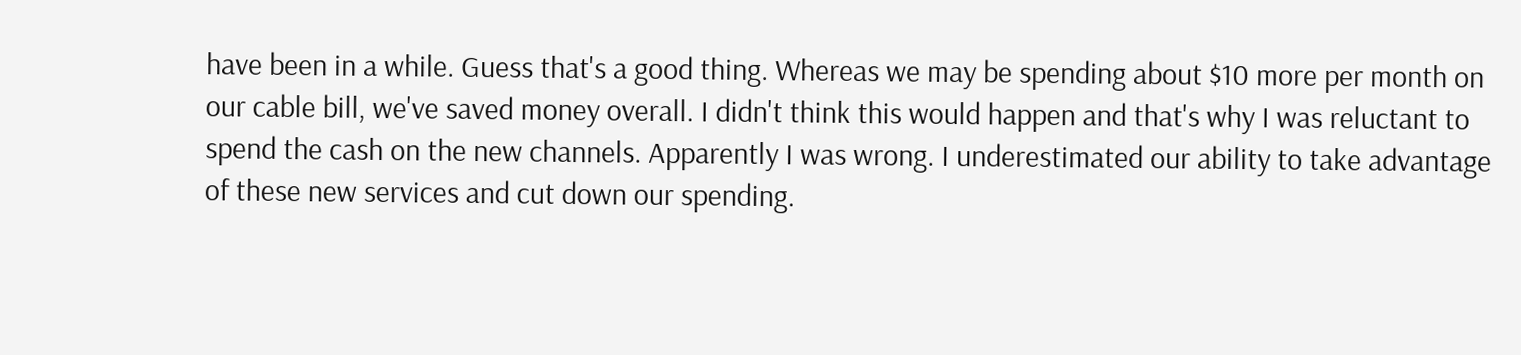have been in a while. Guess that's a good thing. Whereas we may be spending about $10 more per month on our cable bill, we've saved money overall. I didn't think this would happen and that's why I was reluctant to spend the cash on the new channels. Apparently I was wrong. I underestimated our ability to take advantage of these new services and cut down our spending.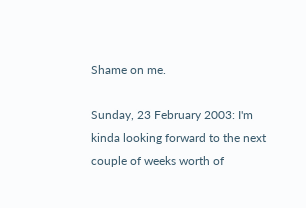Shame on me.

Sunday, 23 February 2003: I'm kinda looking forward to the next couple of weeks worth of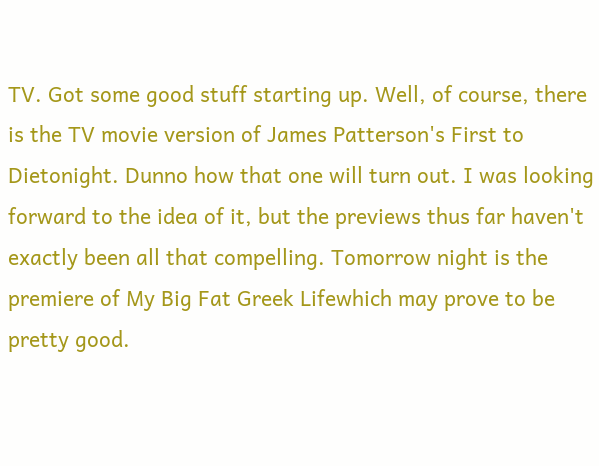TV. Got some good stuff starting up. Well, of course, there is the TV movie version of James Patterson's First to Dietonight. Dunno how that one will turn out. I was looking forward to the idea of it, but the previews thus far haven't exactly been all that compelling. Tomorrow night is the premiere of My Big Fat Greek Lifewhich may prove to be pretty good.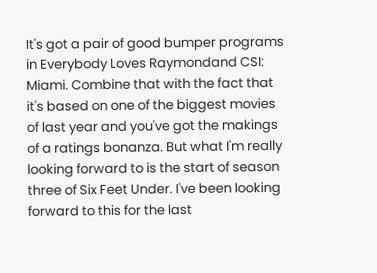It's got a pair of good bumper programs in Everybody Loves Raymondand CSI: Miami. Combine that with the fact that it's based on one of the biggest movies of last year and you've got the makings of a ratings bonanza. But what I'm really looking forward to is the start of season three of Six Feet Under. I've been looking forward to this for the last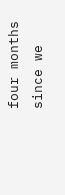four months since we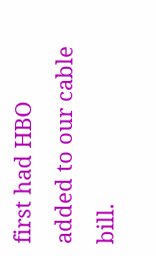first had HBO added to our cable bill.